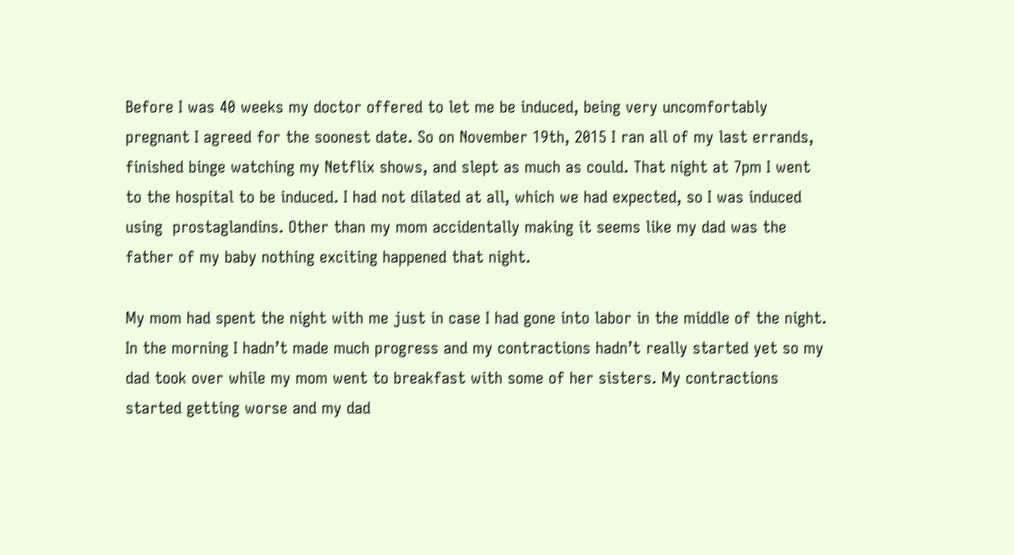Before I was 40 weeks my doctor offered to let me be induced, being very uncomfortably pregnant I agreed for the soonest date. So on November 19th, 2015 I ran all of my last errands, finished binge watching my Netflix shows, and slept as much as could. That night at 7pm I went to the hospital to be induced. I had not dilated at all, which we had expected, so I was induced using  prostaglandins. Other than my mom accidentally making it seems like my dad was the father of my baby nothing exciting happened that night.

My mom had spent the night with me just in case I had gone into labor in the middle of the night. In the morning I hadn’t made much progress and my contractions hadn’t really started yet so my dad took over while my mom went to breakfast with some of her sisters. My contractions started getting worse and my dad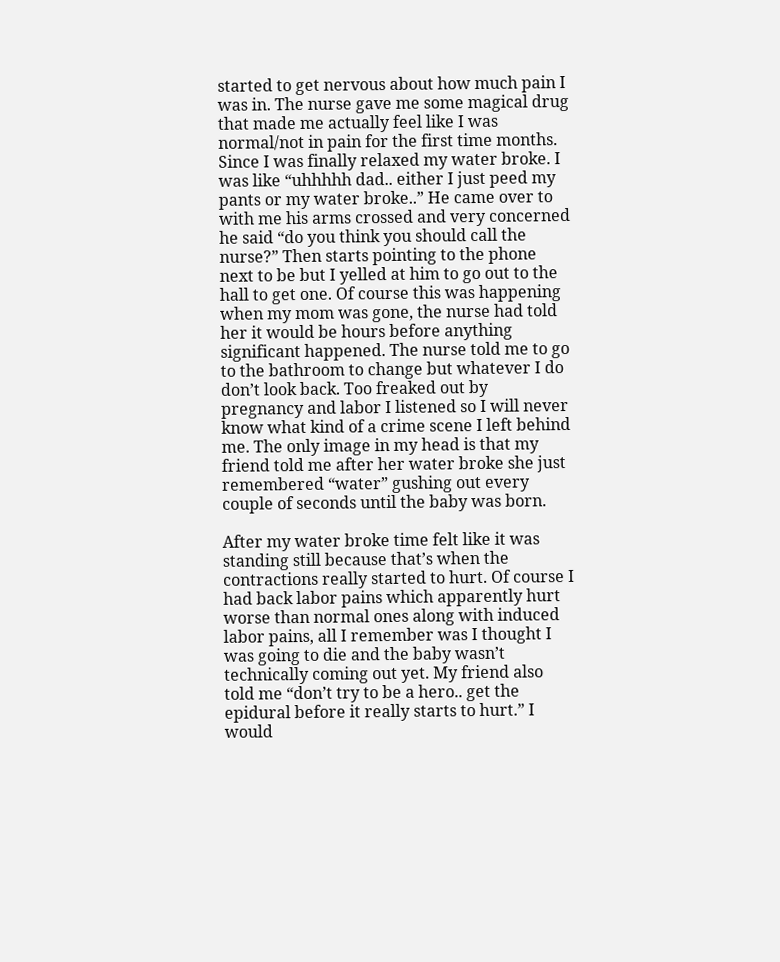started to get nervous about how much pain I was in. The nurse gave me some magical drug that made me actually feel like I was normal/not in pain for the first time months. Since I was finally relaxed my water broke. I was like “uhhhhh dad.. either I just peed my pants or my water broke..” He came over to with me his arms crossed and very concerned he said “do you think you should call the nurse?” Then starts pointing to the phone next to be but I yelled at him to go out to the hall to get one. Of course this was happening when my mom was gone, the nurse had told her it would be hours before anything significant happened. The nurse told me to go to the bathroom to change but whatever I do don’t look back. Too freaked out by pregnancy and labor I listened so I will never know what kind of a crime scene I left behind me. The only image in my head is that my friend told me after her water broke she just remembered “water” gushing out every couple of seconds until the baby was born.

After my water broke time felt like it was standing still because that’s when the contractions really started to hurt. Of course I had back labor pains which apparently hurt worse than normal ones along with induced labor pains, all I remember was I thought I was going to die and the baby wasn’t technically coming out yet. My friend also told me “don’t try to be a hero.. get the epidural before it really starts to hurt.” I would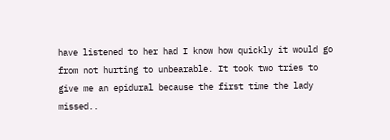have listened to her had I know how quickly it would go from not hurting to unbearable. It took two tries to give me an epidural because the first time the lady missed..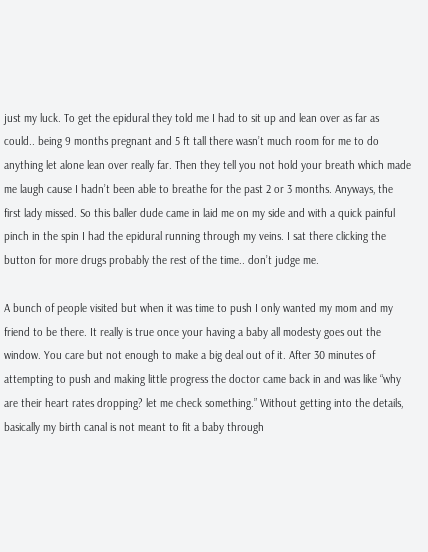just my luck. To get the epidural they told me I had to sit up and lean over as far as could.. being 9 months pregnant and 5 ft tall there wasn’t much room for me to do anything let alone lean over really far. Then they tell you not hold your breath which made me laugh cause I hadn’t been able to breathe for the past 2 or 3 months. Anyways, the first lady missed. So this baller dude came in laid me on my side and with a quick painful pinch in the spin I had the epidural running through my veins. I sat there clicking the button for more drugs probably the rest of the time.. don’t judge me.

A bunch of people visited but when it was time to push I only wanted my mom and my friend to be there. It really is true once your having a baby all modesty goes out the window. You care but not enough to make a big deal out of it. After 30 minutes of attempting to push and making little progress the doctor came back in and was like “why are their heart rates dropping? let me check something.” Without getting into the details, basically my birth canal is not meant to fit a baby through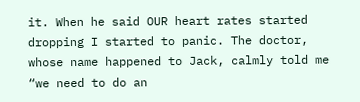it. When he said OUR heart rates started dropping I started to panic. The doctor, whose name happened to Jack, calmly told me “we need to do an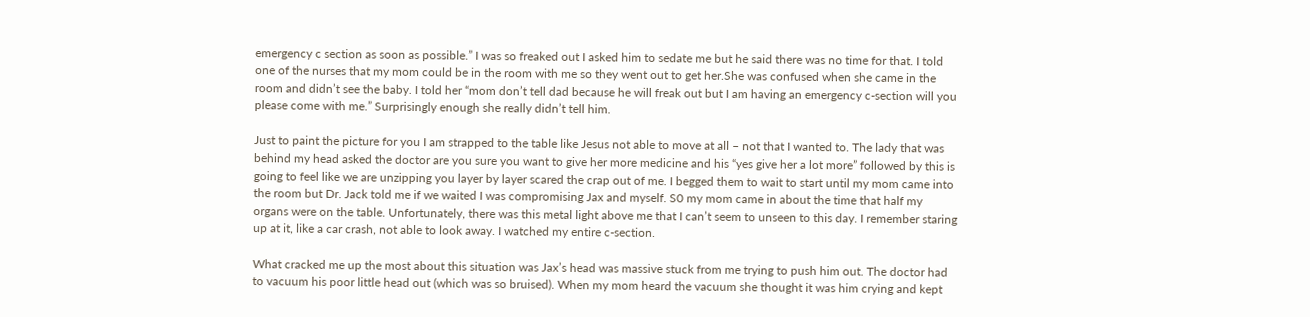emergency c section as soon as possible.” I was so freaked out I asked him to sedate me but he said there was no time for that. I told one of the nurses that my mom could be in the room with me so they went out to get her.She was confused when she came in the room and didn’t see the baby. I told her “mom don’t tell dad because he will freak out but I am having an emergency c-section will you please come with me.” Surprisingly enough she really didn’t tell him.

Just to paint the picture for you I am strapped to the table like Jesus not able to move at all – not that I wanted to. The lady that was behind my head asked the doctor are you sure you want to give her more medicine and his “yes give her a lot more” followed by this is going to feel like we are unzipping you layer by layer scared the crap out of me. I begged them to wait to start until my mom came into the room but Dr. Jack told me if we waited I was compromising Jax and myself. S0 my mom came in about the time that half my organs were on the table. Unfortunately, there was this metal light above me that I can’t seem to unseen to this day. I remember staring up at it, like a car crash, not able to look away. I watched my entire c-section.

What cracked me up the most about this situation was Jax’s head was massive stuck from me trying to push him out. The doctor had to vacuum his poor little head out (which was so bruised). When my mom heard the vacuum she thought it was him crying and kept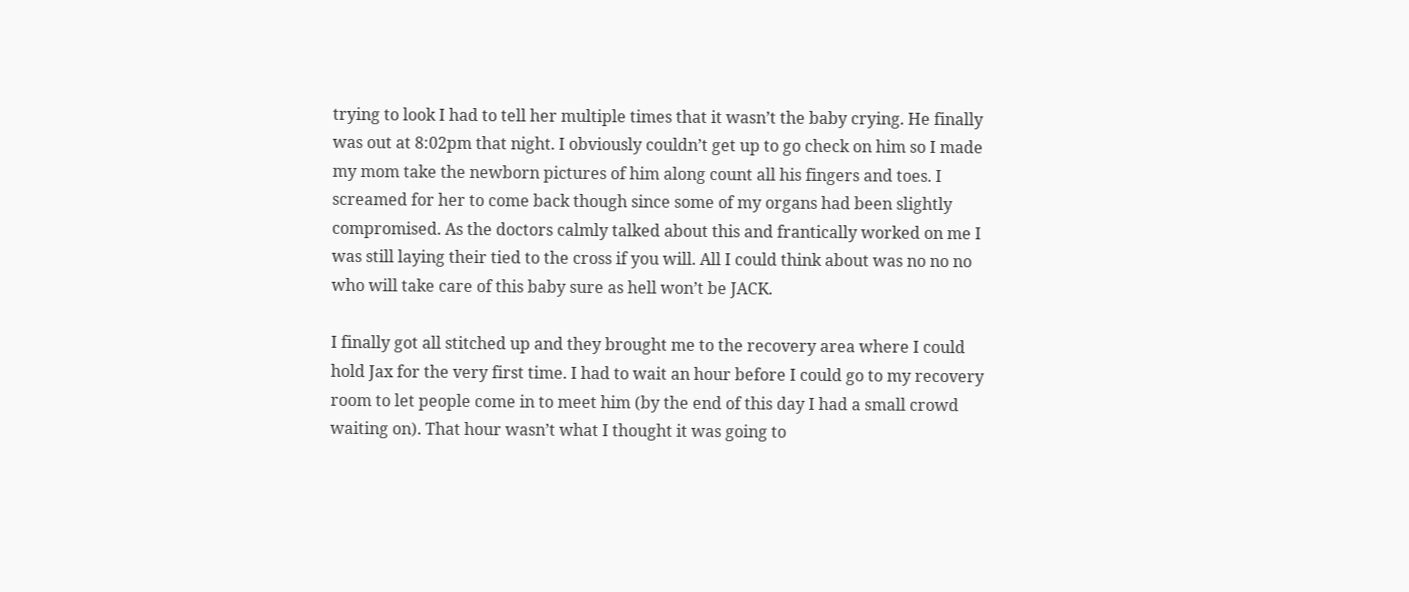trying to look I had to tell her multiple times that it wasn’t the baby crying. He finally was out at 8:02pm that night. I obviously couldn’t get up to go check on him so I made my mom take the newborn pictures of him along count all his fingers and toes. I screamed for her to come back though since some of my organs had been slightly compromised. As the doctors calmly talked about this and frantically worked on me I was still laying their tied to the cross if you will. All I could think about was no no no who will take care of this baby sure as hell won’t be JACK.

I finally got all stitched up and they brought me to the recovery area where I could hold Jax for the very first time. I had to wait an hour before I could go to my recovery room to let people come in to meet him (by the end of this day I had a small crowd waiting on). That hour wasn’t what I thought it was going to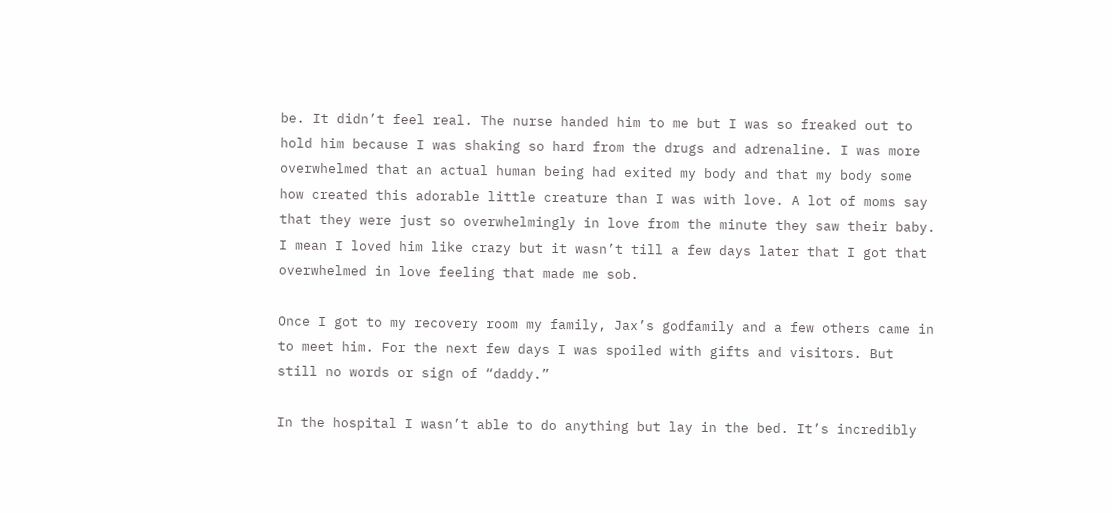be. It didn’t feel real. The nurse handed him to me but I was so freaked out to hold him because I was shaking so hard from the drugs and adrenaline. I was more overwhelmed that an actual human being had exited my body and that my body some how created this adorable little creature than I was with love. A lot of moms say that they were just so overwhelmingly in love from the minute they saw their baby. I mean I loved him like crazy but it wasn’t till a few days later that I got that overwhelmed in love feeling that made me sob.

Once I got to my recovery room my family, Jax’s godfamily and a few others came in to meet him. For the next few days I was spoiled with gifts and visitors. But still no words or sign of “daddy.”

In the hospital I wasn’t able to do anything but lay in the bed. It’s incredibly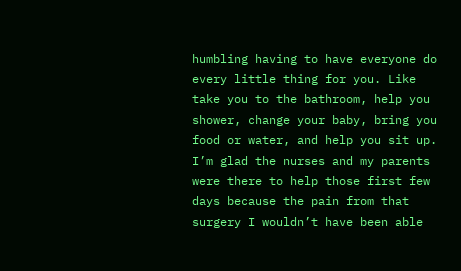humbling having to have everyone do every little thing for you. Like take you to the bathroom, help you shower, change your baby, bring you food or water, and help you sit up. I’m glad the nurses and my parents were there to help those first few days because the pain from that surgery I wouldn’t have been able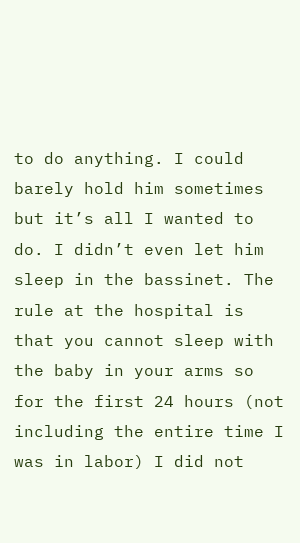to do anything. I could barely hold him sometimes but it’s all I wanted to do. I didn’t even let him sleep in the bassinet. The rule at the hospital is that you cannot sleep with the baby in your arms so for the first 24 hours (not including the entire time I was in labor) I did not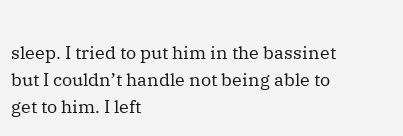sleep. I tried to put him in the bassinet but I couldn’t handle not being able to get to him. I left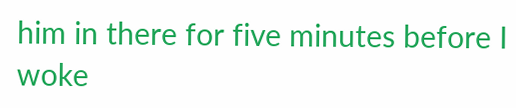him in there for five minutes before I woke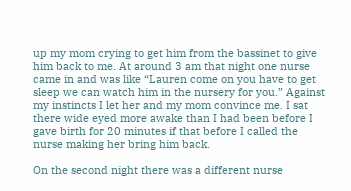up my mom crying to get him from the bassinet to give him back to me. At around 3 am that night one nurse came in and was like “Lauren come on you have to get sleep we can watch him in the nursery for you.” Against my instincts I let her and my mom convince me. I sat there wide eyed more awake than I had been before I gave birth for 20 minutes if that before I called the nurse making her bring him back.

On the second night there was a different nurse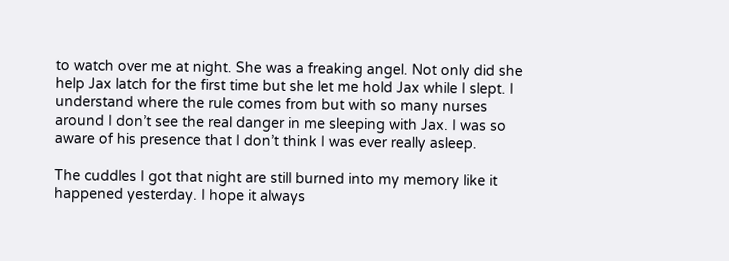to watch over me at night. She was a freaking angel. Not only did she help Jax latch for the first time but she let me hold Jax while I slept. I understand where the rule comes from but with so many nurses around I don’t see the real danger in me sleeping with Jax. I was so aware of his presence that I don’t think I was ever really asleep.

The cuddles I got that night are still burned into my memory like it happened yesterday. I hope it always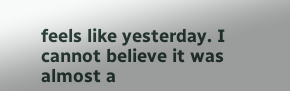feels like yesterday. I cannot believe it was almost a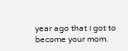year ago that I got to become your mom.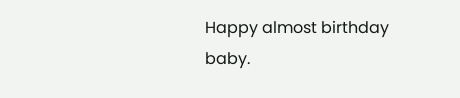Happy almost birthday baby.